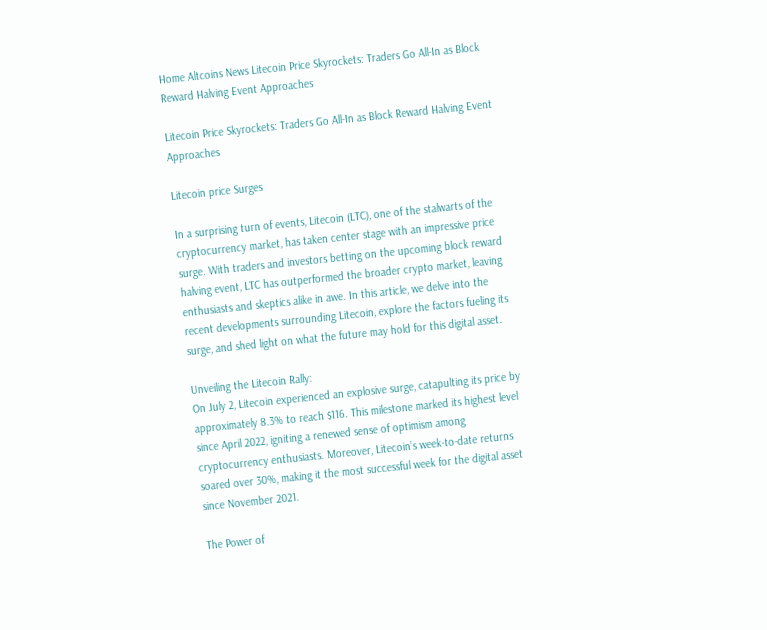Home Altcoins News Litecoin Price Skyrockets: Traders Go All-In as Block Reward Halving Event Approaches

Litecoin Price Skyrockets: Traders Go All-In as Block Reward Halving Event Approaches

Litecoin price Surges

In a surprising turn of events, Litecoin (LTC), one of the stalwarts of the cryptocurrency market, has taken center stage with an impressive price surge. With traders and investors betting on the upcoming block reward halving event, LTC has outperformed the broader crypto market, leaving enthusiasts and skeptics alike in awe. In this article, we delve into the recent developments surrounding Litecoin, explore the factors fueling its surge, and shed light on what the future may hold for this digital asset.

Unveiling the Litecoin Rally:
On July 2, Litecoin experienced an explosive surge, catapulting its price by approximately 8.3% to reach $116. This milestone marked its highest level since April 2022, igniting a renewed sense of optimism among cryptocurrency enthusiasts. Moreover, Litecoin’s week-to-date returns soared over 30%, making it the most successful week for the digital asset since November 2021.

The Power of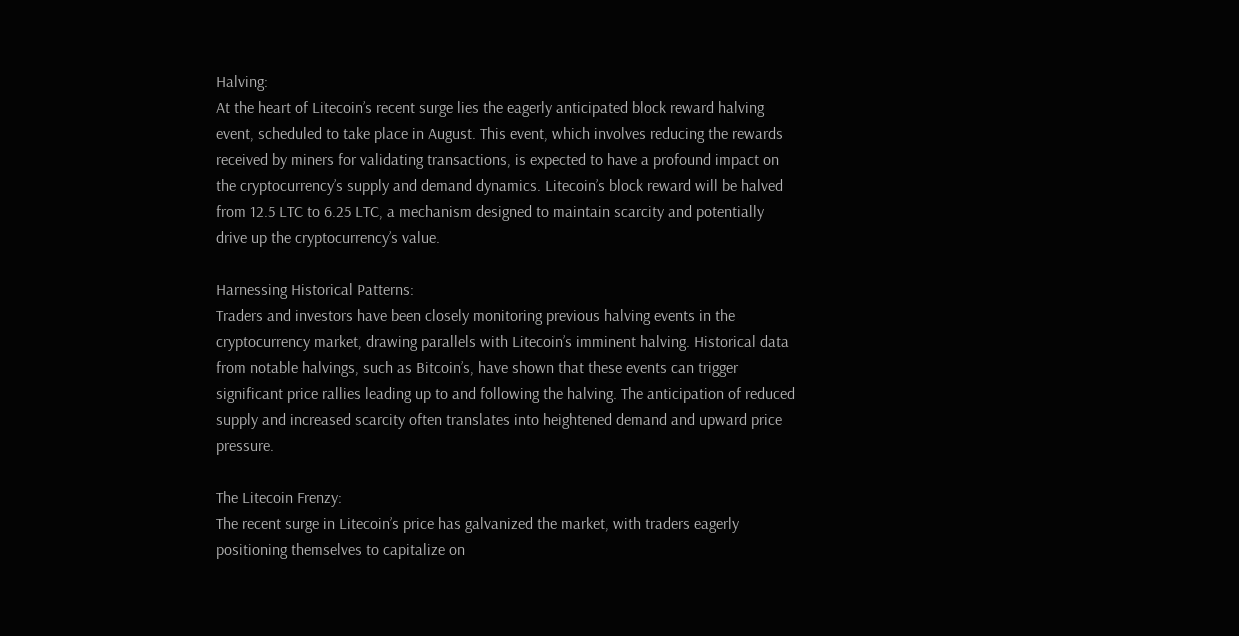Halving:
At the heart of Litecoin’s recent surge lies the eagerly anticipated block reward halving event, scheduled to take place in August. This event, which involves reducing the rewards received by miners for validating transactions, is expected to have a profound impact on the cryptocurrency’s supply and demand dynamics. Litecoin’s block reward will be halved from 12.5 LTC to 6.25 LTC, a mechanism designed to maintain scarcity and potentially drive up the cryptocurrency’s value.

Harnessing Historical Patterns:
Traders and investors have been closely monitoring previous halving events in the cryptocurrency market, drawing parallels with Litecoin’s imminent halving. Historical data from notable halvings, such as Bitcoin’s, have shown that these events can trigger significant price rallies leading up to and following the halving. The anticipation of reduced supply and increased scarcity often translates into heightened demand and upward price pressure.

The Litecoin Frenzy:
The recent surge in Litecoin’s price has galvanized the market, with traders eagerly positioning themselves to capitalize on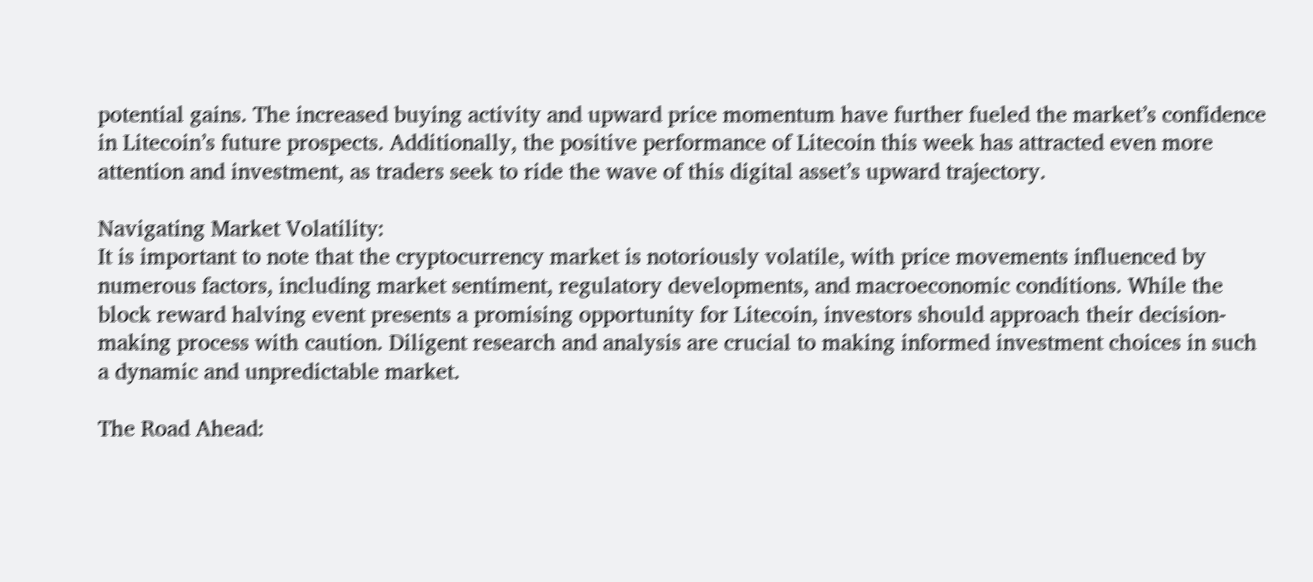potential gains. The increased buying activity and upward price momentum have further fueled the market’s confidence in Litecoin’s future prospects. Additionally, the positive performance of Litecoin this week has attracted even more attention and investment, as traders seek to ride the wave of this digital asset’s upward trajectory.

Navigating Market Volatility:
It is important to note that the cryptocurrency market is notoriously volatile, with price movements influenced by numerous factors, including market sentiment, regulatory developments, and macroeconomic conditions. While the block reward halving event presents a promising opportunity for Litecoin, investors should approach their decision-making process with caution. Diligent research and analysis are crucial to making informed investment choices in such a dynamic and unpredictable market.

The Road Ahead: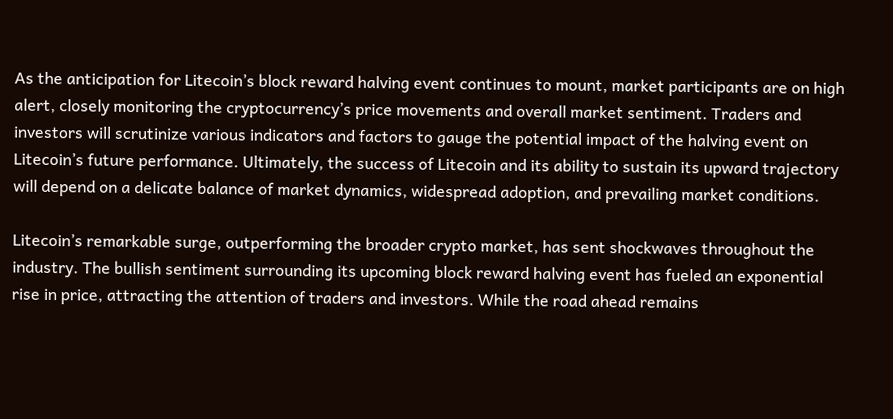As the anticipation for Litecoin’s block reward halving event continues to mount, market participants are on high alert, closely monitoring the cryptocurrency’s price movements and overall market sentiment. Traders and investors will scrutinize various indicators and factors to gauge the potential impact of the halving event on Litecoin’s future performance. Ultimately, the success of Litecoin and its ability to sustain its upward trajectory will depend on a delicate balance of market dynamics, widespread adoption, and prevailing market conditions.

Litecoin’s remarkable surge, outperforming the broader crypto market, has sent shockwaves throughout the industry. The bullish sentiment surrounding its upcoming block reward halving event has fueled an exponential rise in price, attracting the attention of traders and investors. While the road ahead remains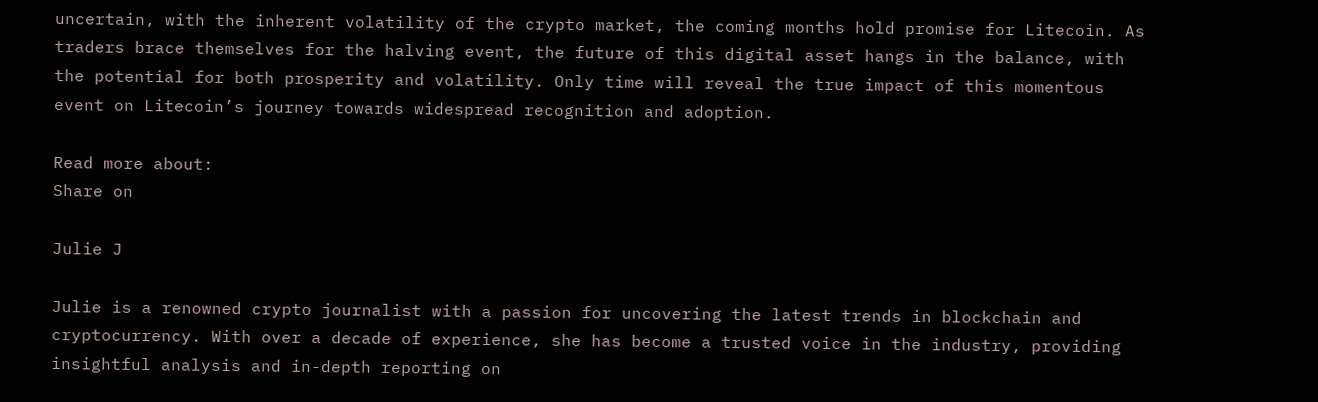uncertain, with the inherent volatility of the crypto market, the coming months hold promise for Litecoin. As traders brace themselves for the halving event, the future of this digital asset hangs in the balance, with the potential for both prosperity and volatility. Only time will reveal the true impact of this momentous event on Litecoin’s journey towards widespread recognition and adoption.

Read more about:
Share on

Julie J

Julie is a renowned crypto journalist with a passion for uncovering the latest trends in blockchain and cryptocurrency. With over a decade of experience, she has become a trusted voice in the industry, providing insightful analysis and in-depth reporting on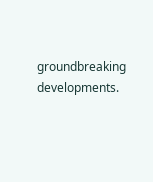groundbreaking developments.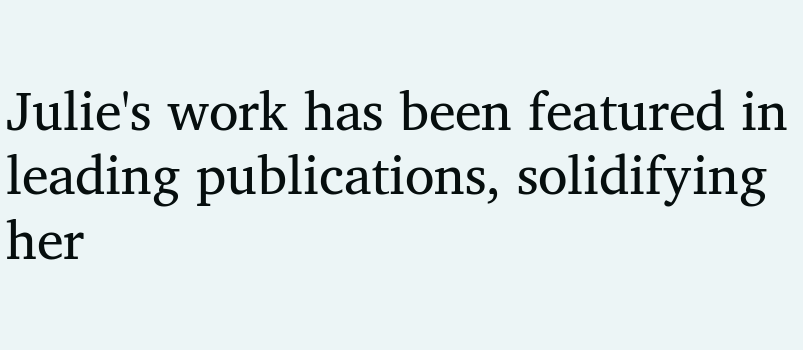Julie's work has been featured in leading publications, solidifying her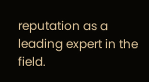reputation as a leading expert in the field.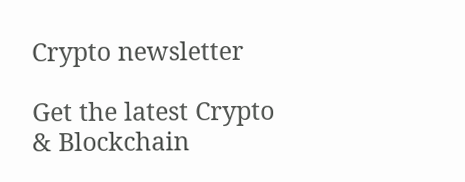Crypto newsletter

Get the latest Crypto & Blockchain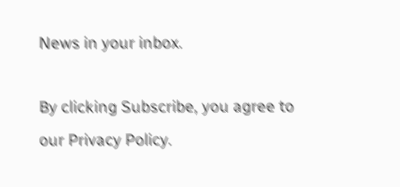News in your inbox.

By clicking Subscribe, you agree to our Privacy Policy.